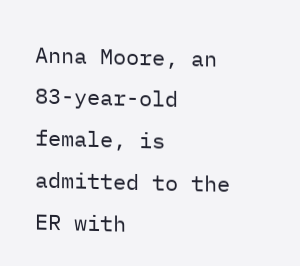Anna Moore, an 83-year-old female, is admitted to the ER with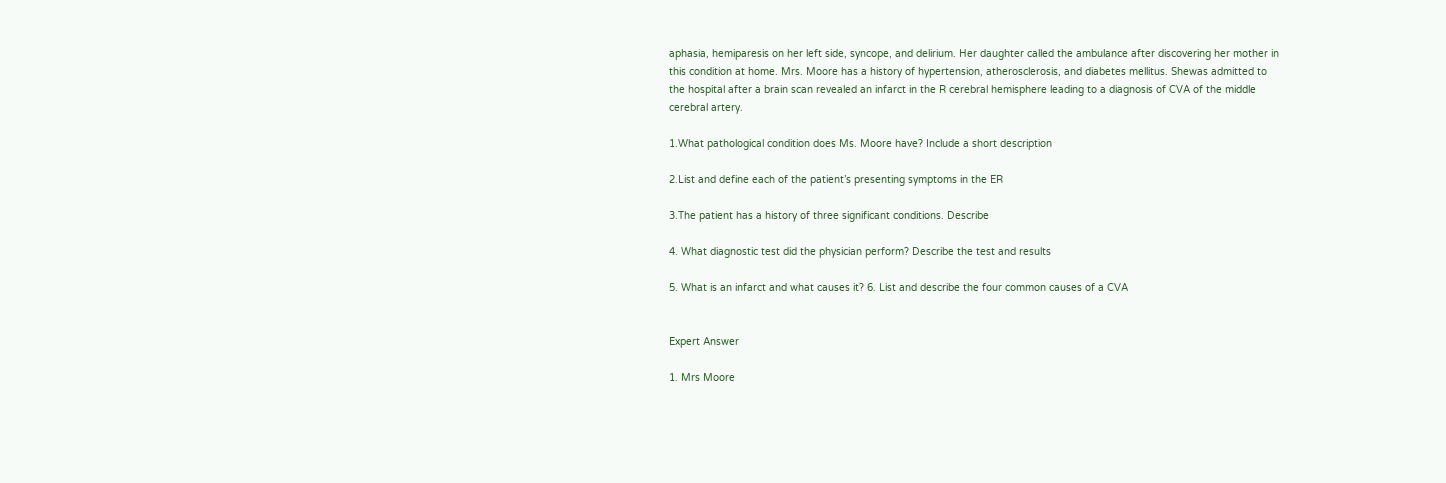aphasia, hemiparesis on her left side, syncope, and delirium. Her daughter called the ambulance after discovering her mother in this condition at home. Mrs. Moore has a history of hypertension, atherosclerosis, and diabetes mellitus. Shewas admitted to the hospital after a brain scan revealed an infarct in the R cerebral hemisphere leading to a diagnosis of CVA of the middle cerebral artery.

1.What pathological condition does Ms. Moore have? Include a short description

2.List and define each of the patient’s presenting symptoms in the ER

3.The patient has a history of three significant conditions. Describe

4. What diagnostic test did the physician perform? Describe the test and results

5. What is an infarct and what causes it? 6. List and describe the four common causes of a CVA


Expert Answer

1. Mrs Moore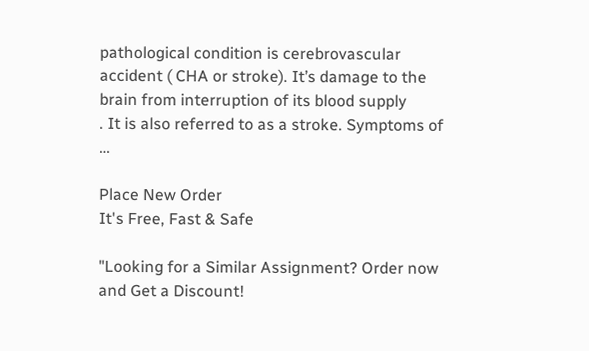pathological condition is cerebrovascular accident ( CHA or stroke). It’s damage to the brain from interruption of its blood supply
. It is also referred to as a stroke. Symptoms of …

Place New Order
It's Free, Fast & Safe

"Looking for a Similar Assignment? Order now and Get a Discount!